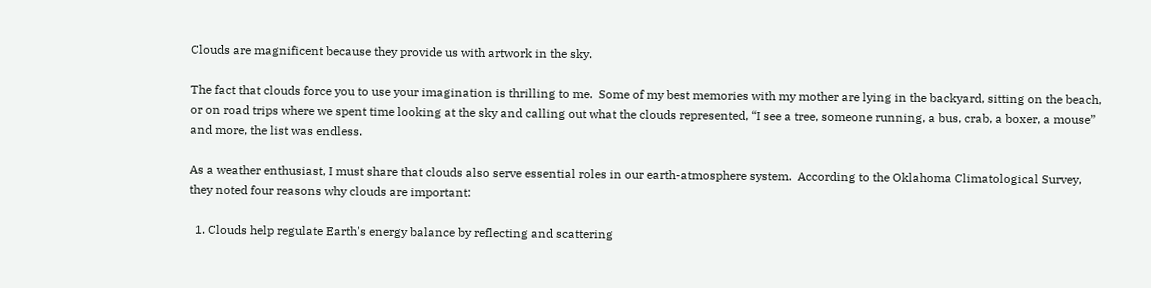Clouds are magnificent because they provide us with artwork in the sky.

The fact that clouds force you to use your imagination is thrilling to me.  Some of my best memories with my mother are lying in the backyard, sitting on the beach, or on road trips where we spent time looking at the sky and calling out what the clouds represented, “I see a tree, someone running, a bus, crab, a boxer, a mouse” and more, the list was endless.

As a weather enthusiast, I must share that clouds also serve essential roles in our earth-atmosphere system.  According to the Oklahoma Climatological Survey, they noted four reasons why clouds are important:

  1. Clouds help regulate Earth's energy balance by reflecting and scattering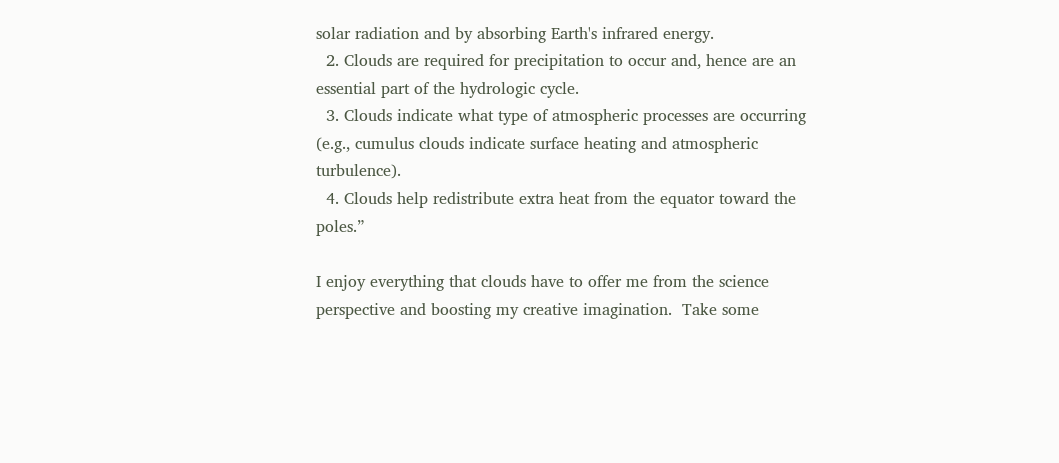solar radiation and by absorbing Earth's infrared energy.
  2. Clouds are required for precipitation to occur and, hence are an essential part of the hydrologic cycle.
  3. Clouds indicate what type of atmospheric processes are occurring (e.g., cumulus clouds indicate surface heating and atmospheric turbulence).
  4. Clouds help redistribute extra heat from the equator toward the poles.”

I enjoy everything that clouds have to offer me from the science perspective and boosting my creative imagination.  Take some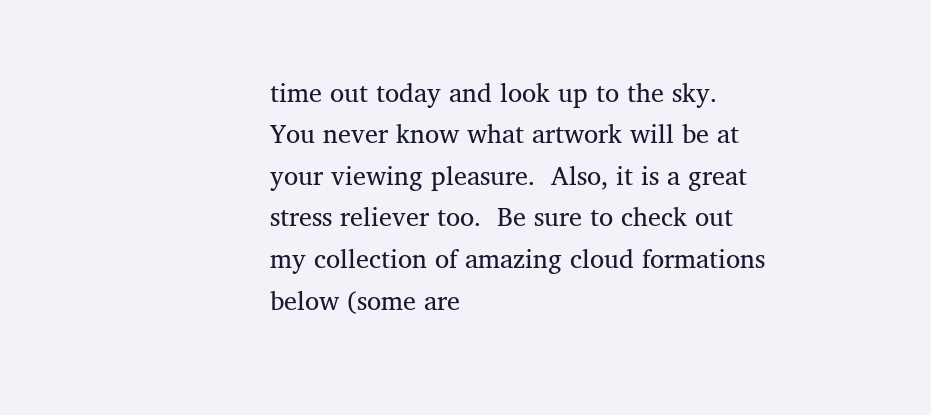time out today and look up to the sky.  You never know what artwork will be at your viewing pleasure.  Also, it is a great stress reliever too.  Be sure to check out my collection of amazing cloud formations below (some are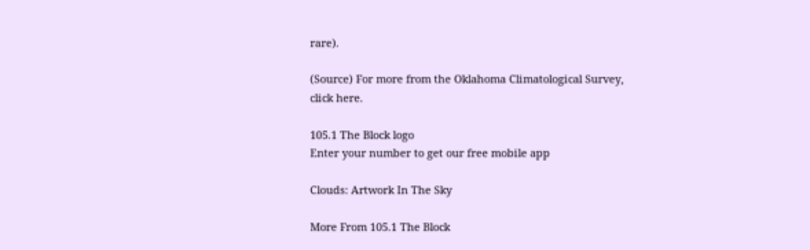rare).

(Source) For more from the Oklahoma Climatological Survey, click here.

105.1 The Block logo
Enter your number to get our free mobile app

Clouds: Artwork In The Sky

More From 105.1 The Block